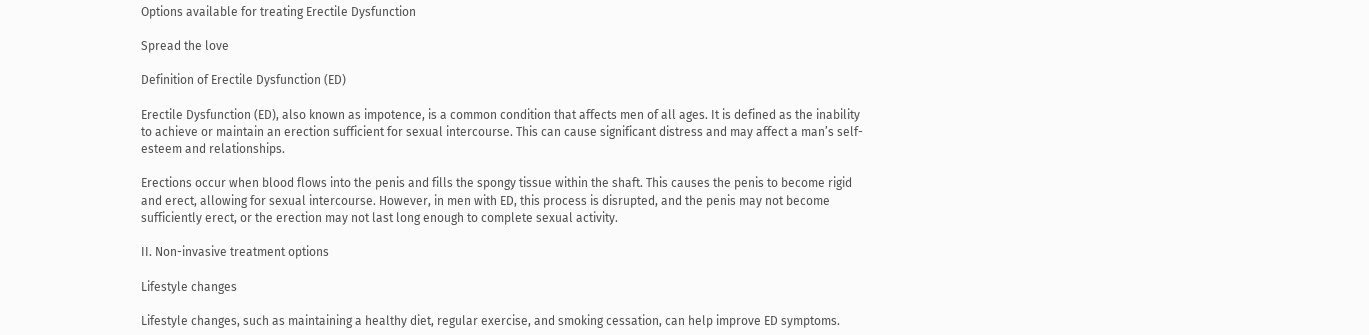Options available for treating Erectile Dysfunction

Spread the love

Definition of Erectile Dysfunction (ED)

Erectile Dysfunction (ED), also known as impotence, is a common condition that affects men of all ages. It is defined as the inability to achieve or maintain an erection sufficient for sexual intercourse. This can cause significant distress and may affect a man’s self-esteem and relationships.

Erections occur when blood flows into the penis and fills the spongy tissue within the shaft. This causes the penis to become rigid and erect, allowing for sexual intercourse. However, in men with ED, this process is disrupted, and the penis may not become sufficiently erect, or the erection may not last long enough to complete sexual activity.

II. Non-invasive treatment options

Lifestyle changes

Lifestyle changes, such as maintaining a healthy diet, regular exercise, and smoking cessation, can help improve ED symptoms.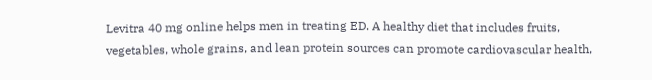Levitra 40 mg online helps men in treating ED. A healthy diet that includes fruits, vegetables, whole grains, and lean protein sources can promote cardiovascular health,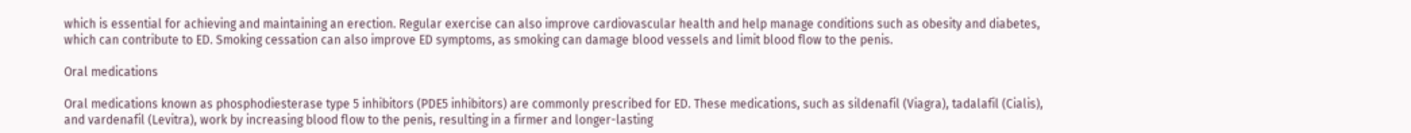which is essential for achieving and maintaining an erection. Regular exercise can also improve cardiovascular health and help manage conditions such as obesity and diabetes, which can contribute to ED. Smoking cessation can also improve ED symptoms, as smoking can damage blood vessels and limit blood flow to the penis.

Oral medications

Oral medications known as phosphodiesterase type 5 inhibitors (PDE5 inhibitors) are commonly prescribed for ED. These medications, such as sildenafil (Viagra), tadalafil (Cialis), and vardenafil (Levitra), work by increasing blood flow to the penis, resulting in a firmer and longer-lasting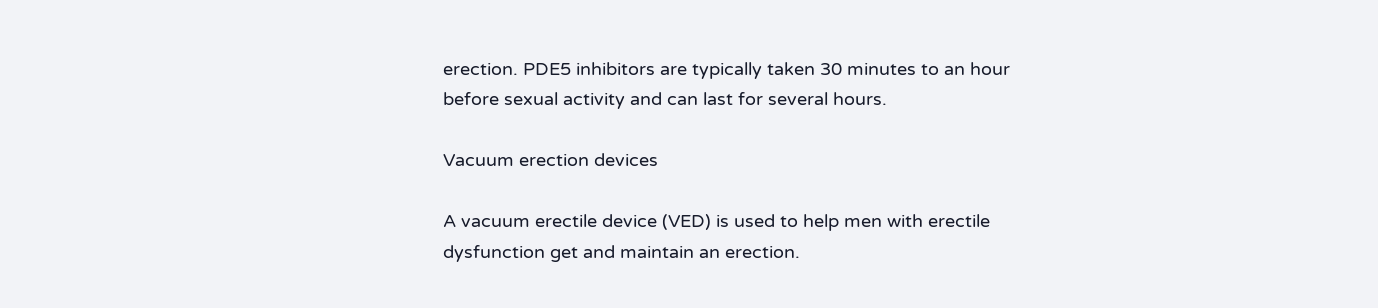erection. PDE5 inhibitors are typically taken 30 minutes to an hour before sexual activity and can last for several hours.

Vacuum erection devices

A vacuum erectile device (VED) is used to help men with erectile dysfunction get and maintain an erection.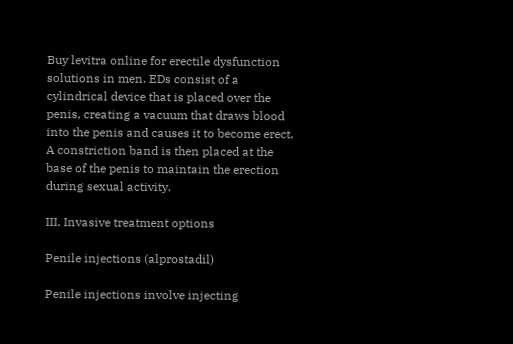Buy levitra online for erectile dysfunction solutions in men. EDs consist of a cylindrical device that is placed over the penis, creating a vacuum that draws blood into the penis and causes it to become erect. A constriction band is then placed at the base of the penis to maintain the erection during sexual activity.

III. Invasive treatment options

Penile injections (alprostadil)

Penile injections involve injecting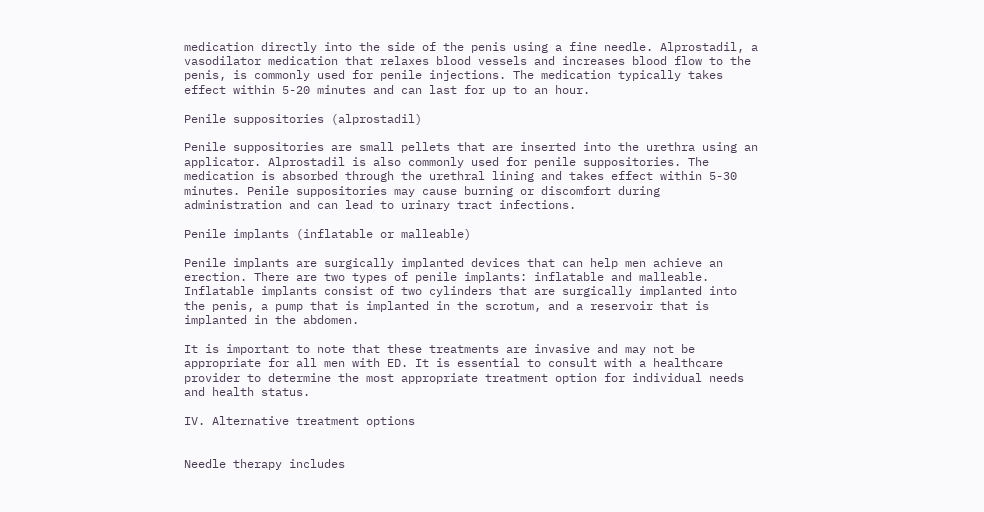medication directly into the side of the penis using a fine needle. Alprostadil, a vasodilator medication that relaxes blood vessels and increases blood flow to the penis, is commonly used for penile injections. The medication typically takes effect within 5-20 minutes and can last for up to an hour.

Penile suppositories (alprostadil)

Penile suppositories are small pellets that are inserted into the urethra using an applicator. Alprostadil is also commonly used for penile suppositories. The medication is absorbed through the urethral lining and takes effect within 5-30 minutes. Penile suppositories may cause burning or discomfort during administration and can lead to urinary tract infections.

Penile implants (inflatable or malleable)

Penile implants are surgically implanted devices that can help men achieve an erection. There are two types of penile implants: inflatable and malleable. Inflatable implants consist of two cylinders that are surgically implanted into the penis, a pump that is implanted in the scrotum, and a reservoir that is implanted in the abdomen.

It is important to note that these treatments are invasive and may not be appropriate for all men with ED. It is essential to consult with a healthcare provider to determine the most appropriate treatment option for individual needs and health status.

IV. Alternative treatment options


Needle therapy includes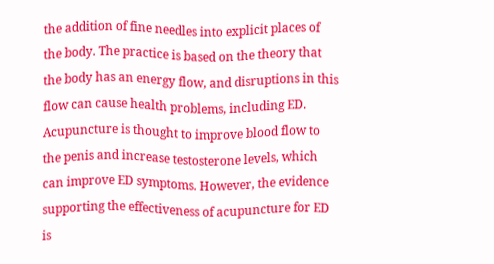the addition of fine needles into explicit places of the body. The practice is based on the theory that the body has an energy flow, and disruptions in this flow can cause health problems, including ED. Acupuncture is thought to improve blood flow to the penis and increase testosterone levels, which can improve ED symptoms. However, the evidence supporting the effectiveness of acupuncture for ED is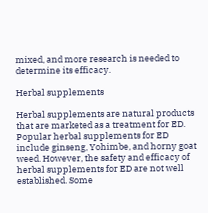mixed, and more research is needed to determine its efficacy.

Herbal supplements

Herbal supplements are natural products that are marketed as a treatment for ED. Popular herbal supplements for ED include ginseng, Yohimbe, and horny goat weed. However, the safety and efficacy of herbal supplements for ED are not well established. Some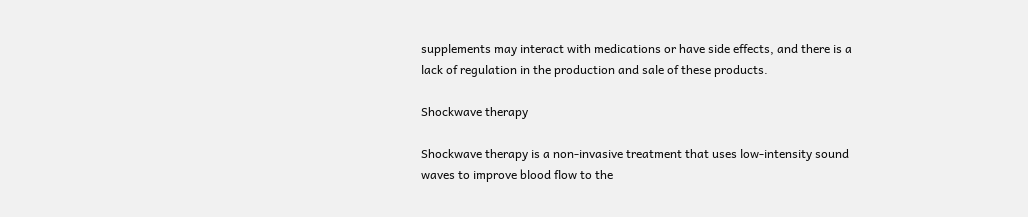supplements may interact with medications or have side effects, and there is a lack of regulation in the production and sale of these products.

Shockwave therapy

Shockwave therapy is a non-invasive treatment that uses low-intensity sound waves to improve blood flow to the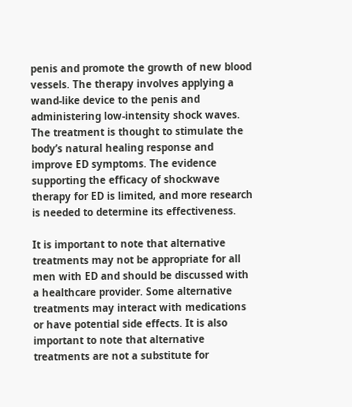penis and promote the growth of new blood vessels. The therapy involves applying a wand-like device to the penis and administering low-intensity shock waves. The treatment is thought to stimulate the body’s natural healing response and improve ED symptoms. The evidence supporting the efficacy of shockwave therapy for ED is limited, and more research is needed to determine its effectiveness.

It is important to note that alternative treatments may not be appropriate for all men with ED and should be discussed with a healthcare provider. Some alternative treatments may interact with medications or have potential side effects. It is also important to note that alternative treatments are not a substitute for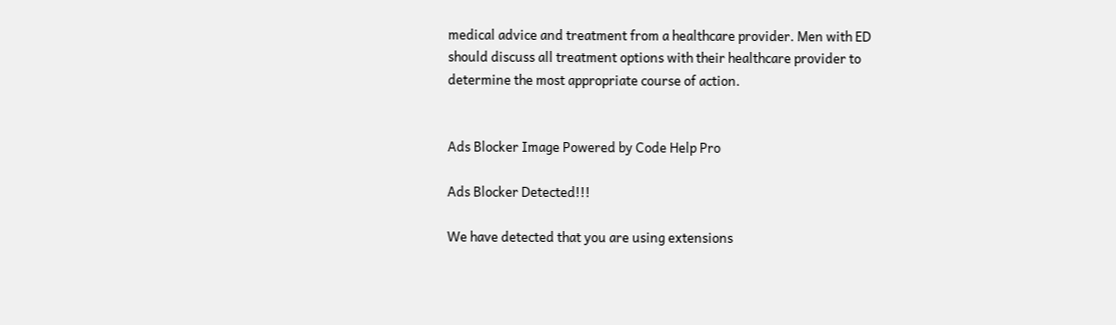medical advice and treatment from a healthcare provider. Men with ED should discuss all treatment options with their healthcare provider to determine the most appropriate course of action.


Ads Blocker Image Powered by Code Help Pro

Ads Blocker Detected!!!

We have detected that you are using extensions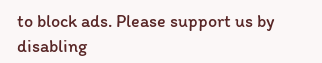to block ads. Please support us by disabling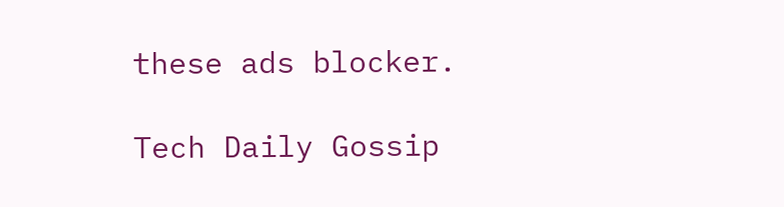these ads blocker.

Tech Daily Gossip